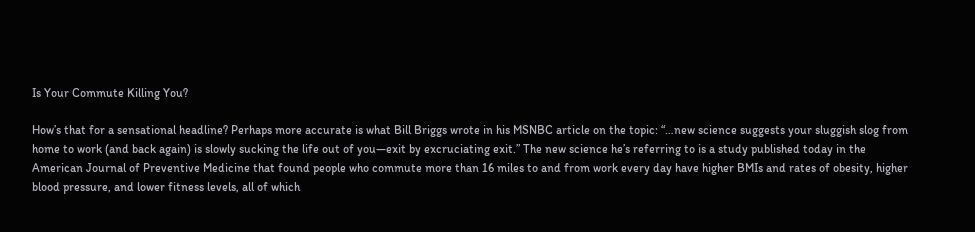Is Your Commute Killing You?

How’s that for a sensational headline? Perhaps more accurate is what Bill Briggs wrote in his MSNBC article on the topic: “…new science suggests your sluggish slog from home to work (and back again) is slowly sucking the life out of you—exit by excruciating exit.” The new science he’s referring to is a study published today in the American Journal of Preventive Medicine that found people who commute more than 16 miles to and from work every day have higher BMIs and rates of obesity, higher blood pressure, and lower fitness levels, all of which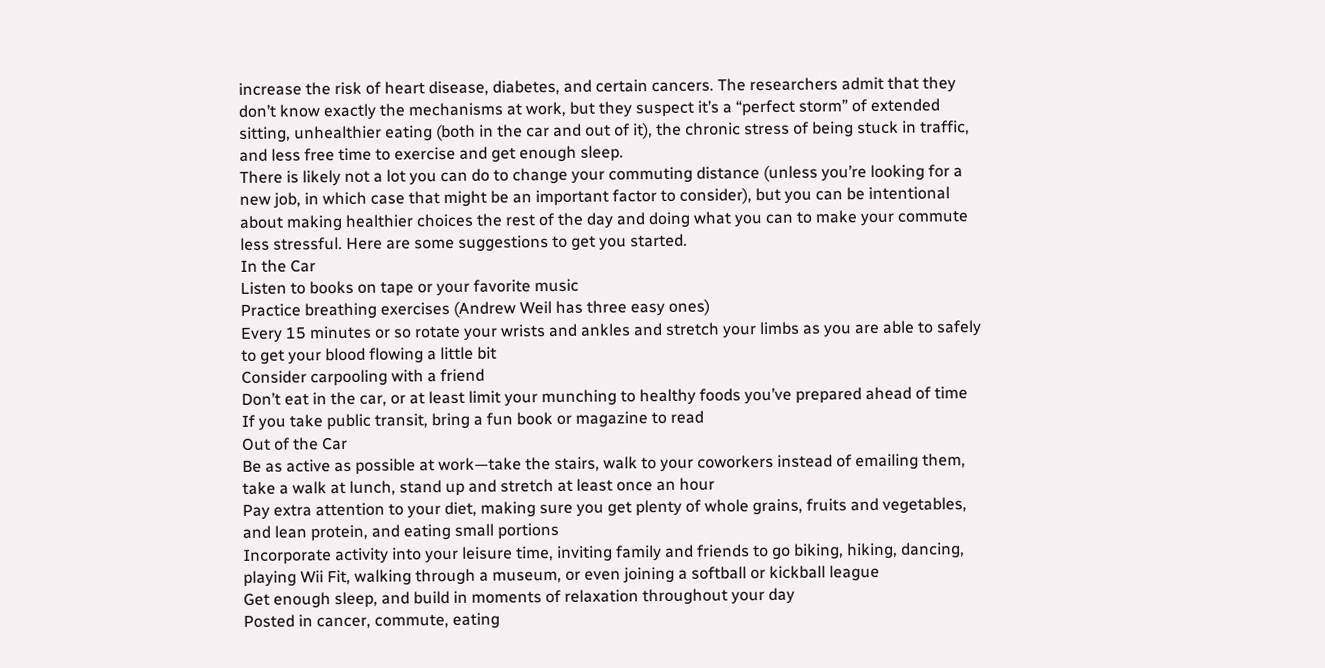increase the risk of heart disease, diabetes, and certain cancers. The researchers admit that they don’t know exactly the mechanisms at work, but they suspect it’s a “perfect storm” of extended sitting, unhealthier eating (both in the car and out of it), the chronic stress of being stuck in traffic, and less free time to exercise and get enough sleep.
There is likely not a lot you can do to change your commuting distance (unless you’re looking for a new job, in which case that might be an important factor to consider), but you can be intentional about making healthier choices the rest of the day and doing what you can to make your commute less stressful. Here are some suggestions to get you started.
In the Car
Listen to books on tape or your favorite music
Practice breathing exercises (Andrew Weil has three easy ones)
Every 15 minutes or so rotate your wrists and ankles and stretch your limbs as you are able to safely to get your blood flowing a little bit
Consider carpooling with a friend
Don’t eat in the car, or at least limit your munching to healthy foods you’ve prepared ahead of time
If you take public transit, bring a fun book or magazine to read
Out of the Car
Be as active as possible at work—take the stairs, walk to your coworkers instead of emailing them, take a walk at lunch, stand up and stretch at least once an hour
Pay extra attention to your diet, making sure you get plenty of whole grains, fruits and vegetables, and lean protein, and eating small portions
Incorporate activity into your leisure time, inviting family and friends to go biking, hiking, dancing, playing Wii Fit, walking through a museum, or even joining a softball or kickball league
Get enough sleep, and build in moments of relaxation throughout your day
Posted in cancer, commute, eating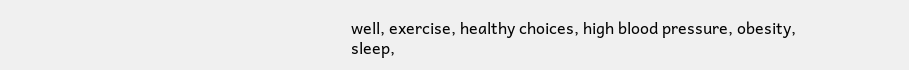well, exercise, healthy choices, high blood pressure, obesity, sleep,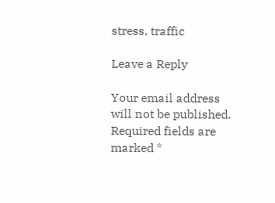stress, traffic

Leave a Reply

Your email address will not be published. Required fields are marked *